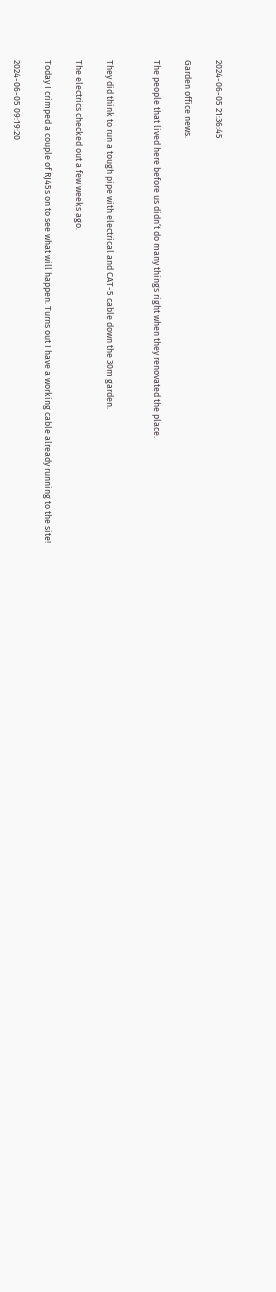2024-06-05 21:36:45

Garden office news.

The people that lived here before us didn’t do many things right when they renovated the place.


They did think to run a tough pipe with electrical and CAT-5 cable down the 30m garden.

The electrics checked out a few weeks ago.

Today I crimped a couple of RJ45s on to see what will happen. Turns out I have a working cable already running to the site!

2024-06-05 09:19:20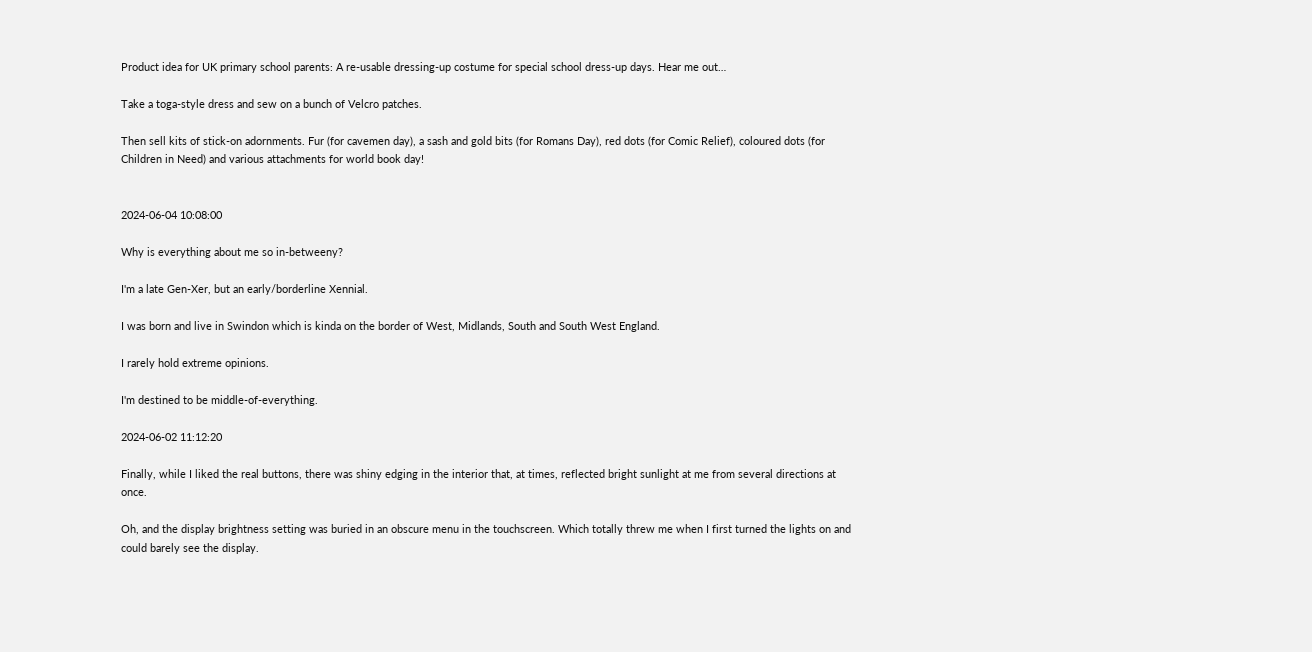Product idea for UK primary school parents: A re-usable dressing-up costume for special school dress-up days. Hear me out…

Take a toga-style dress and sew on a bunch of Velcro patches.

Then sell kits of stick-on adornments. Fur (for cavemen day), a sash and gold bits (for Romans Day), red dots (for Comic Relief), coloured dots (for Children in Need) and various attachments for world book day!


2024-06-04 10:08:00

Why is everything about me so in-betweeny?

I'm a late Gen-Xer, but an early/borderline Xennial.

I was born and live in Swindon which is kinda on the border of West, Midlands, South and South West England.

I rarely hold extreme opinions.

I'm destined to be middle-of-everything.

2024-06-02 11:12:20

Finally, while I liked the real buttons, there was shiny edging in the interior that, at times, reflected bright sunlight at me from several directions at once.

Oh, and the display brightness setting was buried in an obscure menu in the touchscreen. Which totally threw me when I first turned the lights on and could barely see the display.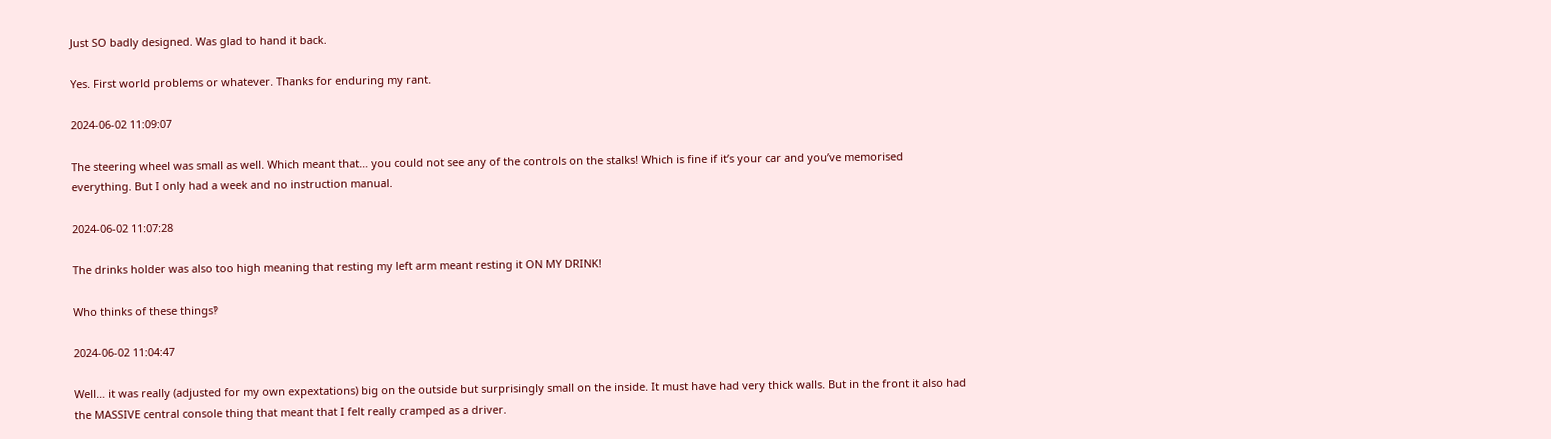Just SO badly designed. Was glad to hand it back.

Yes. First world problems or whatever. Thanks for enduring my rant.

2024-06-02 11:09:07

The steering wheel was small as well. Which meant that… you could not see any of the controls on the stalks! Which is fine if it’s your car and you’ve memorised everything. But I only had a week and no instruction manual.

2024-06-02 11:07:28

The drinks holder was also too high meaning that resting my left arm meant resting it ON MY DRINK!

Who thinks of these things‽

2024-06-02 11:04:47

Well… it was really (adjusted for my own expextations) big on the outside but surprisingly small on the inside. It must have had very thick walls. But in the front it also had the MASSIVE central console thing that meant that I felt really cramped as a driver.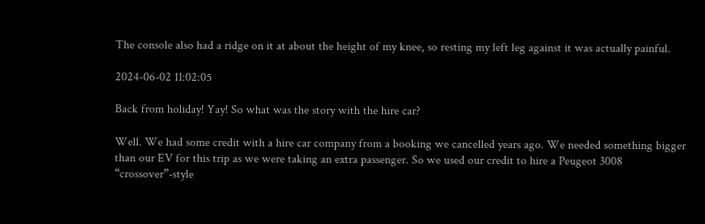The console also had a ridge on it at about the height of my knee, so resting my left leg against it was actually painful.

2024-06-02 11:02:05

Back from holiday! Yay! So what was the story with the hire car?

Well. We had some credit with a hire car company from a booking we cancelled years ago. We needed something bigger than our EV for this trip as we were taking an extra passenger. So we used our credit to hire a Peugeot 3008 “crossover”-style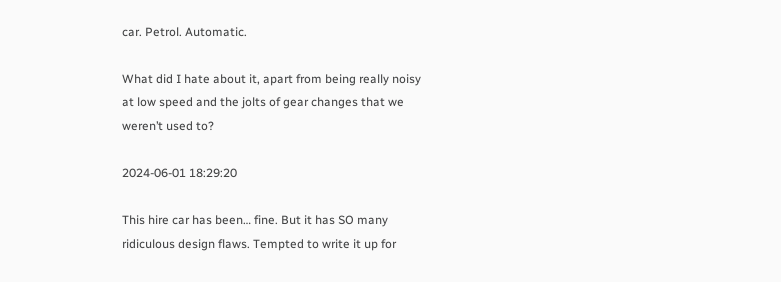car. Petrol. Automatic.

What did I hate about it, apart from being really noisy at low speed and the jolts of gear changes that we weren’t used to?

2024-06-01 18:29:20

This hire car has been… fine. But it has SO many ridiculous design flaws. Tempted to write it up for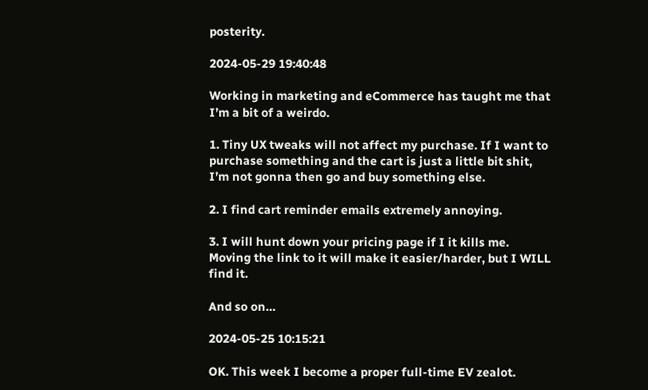posterity.

2024-05-29 19:40:48

Working in marketing and eCommerce has taught me that I’m a bit of a weirdo.

1. Tiny UX tweaks will not affect my purchase. If I want to purchase something and the cart is just a little bit shit, I’m not gonna then go and buy something else.

2. I find cart reminder emails extremely annoying.

3. I will hunt down your pricing page if I it kills me. Moving the link to it will make it easier/harder, but I WILL find it.

And so on…

2024-05-25 10:15:21

OK. This week I become a proper full-time EV zealot.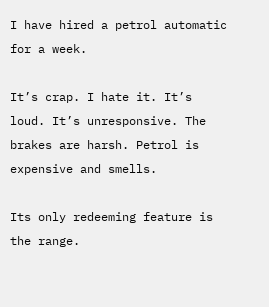I have hired a petrol automatic for a week.

It’s crap. I hate it. It’s loud. It’s unresponsive. The brakes are harsh. Petrol is expensive and smells.

Its only redeeming feature is the range.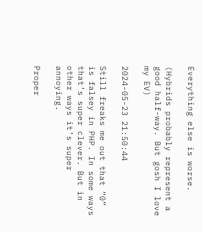Everything else is worse.

(Hybrids probably represent a good half-way. But gosh I love my EV)

2024-05-23 21:50:44

Still freaks me out that “0” is falsey in PHP. In some ways that’s super clever. But in other ways it’s super annoying.

Proper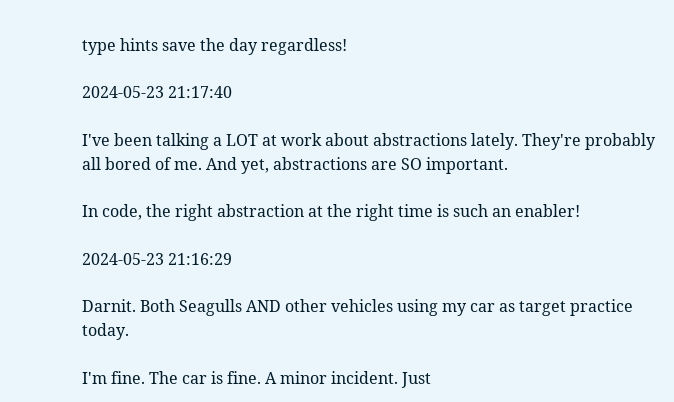type hints save the day regardless!

2024-05-23 21:17:40

I've been talking a LOT at work about abstractions lately. They're probably all bored of me. And yet, abstractions are SO important.

In code, the right abstraction at the right time is such an enabler!

2024-05-23 21:16:29

Darnit. Both Seagulls AND other vehicles using my car as target practice today.

I'm fine. The car is fine. A minor incident. Just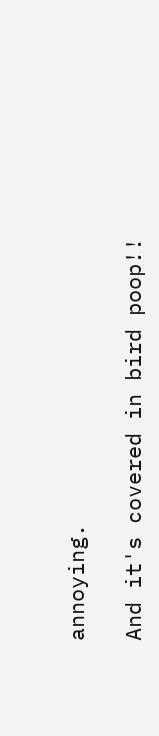annoying.

And it's covered in bird poop!!